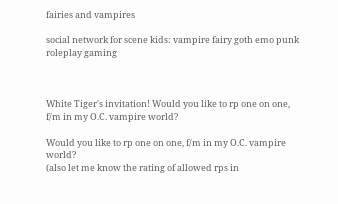fairies and vampires

social network for scene kids: vampire fairy goth emo punk roleplay gaming



White Tiger's invitation! Would you like to rp one on one, f/m in my O.C. vampire world?

Would you like to rp one on one, f/m in my O.C. vampire world?
(also let me know the rating of allowed rps in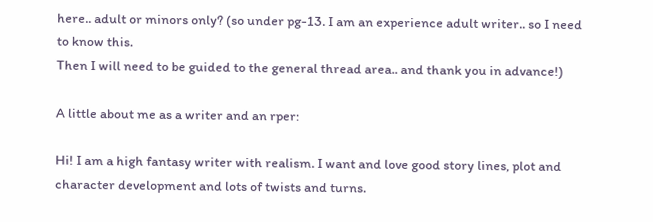here.. adult or minors only? (so under pg-13. I am an experience adult writer.. so I need to know this.
Then I will need to be guided to the general thread area.. and thank you in advance!)

A little about me as a writer and an rper:

Hi! I am a high fantasy writer with realism. I want and love good story lines, plot and character development and lots of twists and turns.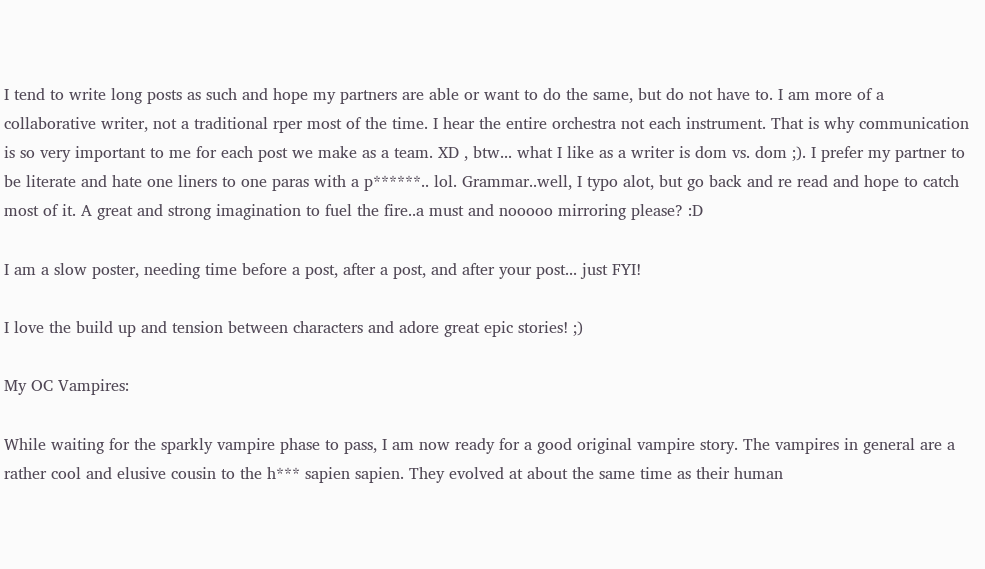I tend to write long posts as such and hope my partners are able or want to do the same, but do not have to. I am more of a collaborative writer, not a traditional rper most of the time. I hear the entire orchestra not each instrument. That is why communication is so very important to me for each post we make as a team. XD , btw... what I like as a writer is dom vs. dom ;). I prefer my partner to be literate and hate one liners to one paras with a p******.. lol. Grammar..well, I typo alot, but go back and re read and hope to catch most of it. A great and strong imagination to fuel the fire..a must and nooooo mirroring please? :D

I am a slow poster, needing time before a post, after a post, and after your post... just FYI!

I love the build up and tension between characters and adore great epic stories! ;)

My OC Vampires:

While waiting for the sparkly vampire phase to pass, I am now ready for a good original vampire story. The vampires in general are a rather cool and elusive cousin to the h*** sapien sapien. They evolved at about the same time as their human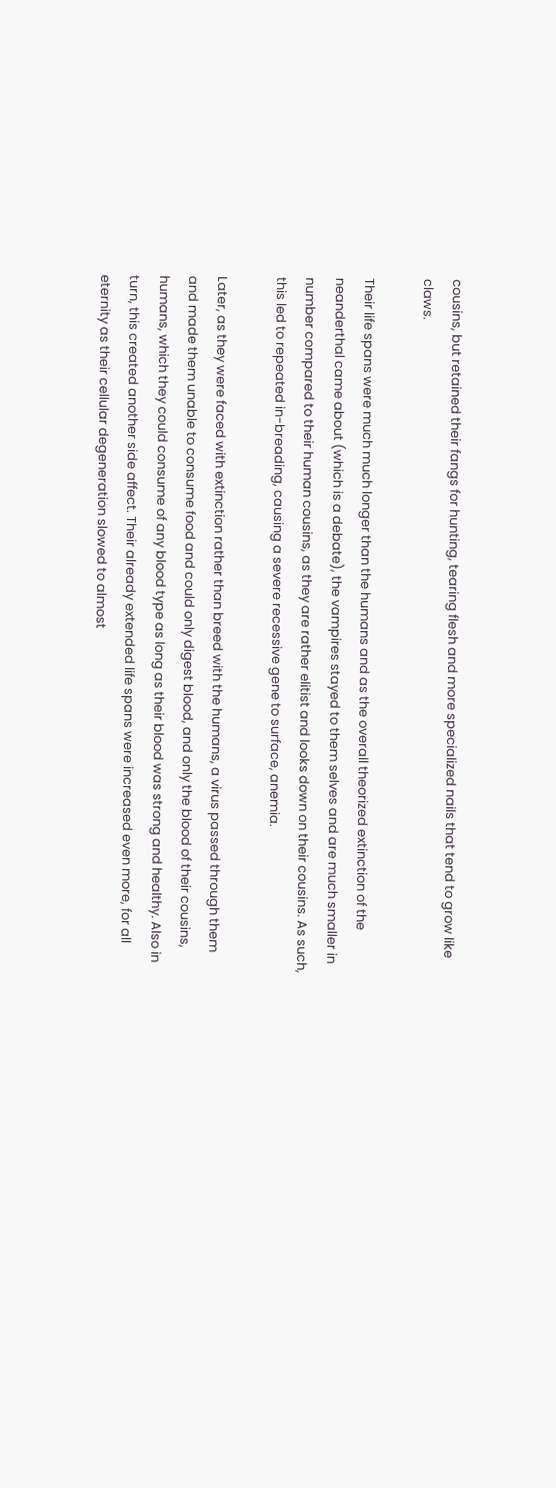cousins, but retained their fangs for hunting, tearing flesh and more specialized nails that tend to grow like claws.

Their life spans were much much longer than the humans and as the overall theorized extinction of the neanderthal came about (which is a debate), the vampires stayed to them selves and are much smaller in number compared to their human cousins, as they are rather elitist and looks down on their cousins. As such, this led to repeated in-breading, causing a severe recessive gene to surface, anemia.

Later, as they were faced with extinction rather than breed with the humans, a virus passed through them and made them unable to consume food and could only digest blood, and only the blood of their cousins, humans, which they could consume of any blood type as long as their blood was strong and healthy. Also in turn, this created another side affect. Their already extended life spans were increased even more, for all eternity as their cellular degeneration slowed to almost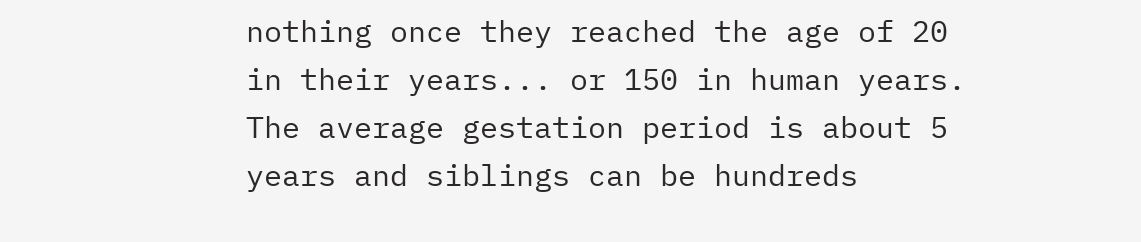nothing once they reached the age of 20 in their years... or 150 in human years. The average gestation period is about 5 years and siblings can be hundreds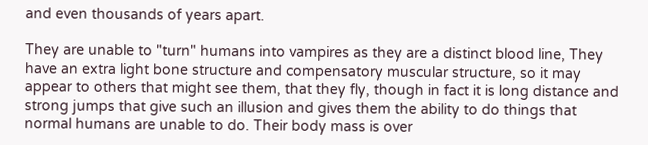and even thousands of years apart.

They are unable to "turn" humans into vampires as they are a distinct blood line, They have an extra light bone structure and compensatory muscular structure, so it may appear to others that might see them, that they fly, though in fact it is long distance and strong jumps that give such an illusion and gives them the ability to do things that normal humans are unable to do. Their body mass is over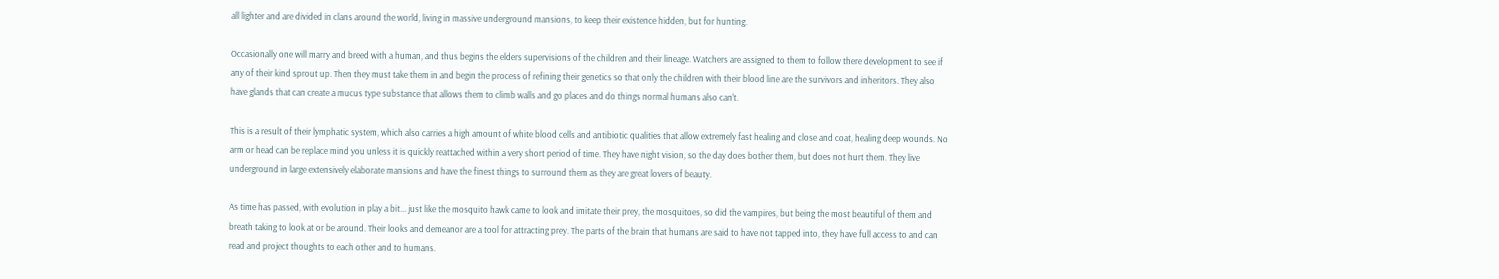all lighter and are divided in clans around the world, living in massive underground mansions, to keep their existence hidden, but for hunting.

Occasionally one will marry and breed with a human, and thus begins the elders supervisions of the children and their lineage. Watchers are assigned to them to follow there development to see if any of their kind sprout up. Then they must take them in and begin the process of refining their genetics so that only the children with their blood line are the survivors and inheritors. They also have glands that can create a mucus type substance that allows them to climb walls and go places and do things normal humans also can't.

This is a result of their lymphatic system, which also carries a high amount of white blood cells and antibiotic qualities that allow extremely fast healing and close and coat, healing deep wounds. No arm or head can be replace mind you unless it is quickly reattached within a very short period of time. They have night vision, so the day does bother them, but does not hurt them. They live underground in large extensively elaborate mansions and have the finest things to surround them as they are great lovers of beauty.

As time has passed, with evolution in play a bit... just like the mosquito hawk came to look and imitate their prey, the mosquitoes, so did the vampires, but being the most beautiful of them and breath taking to look at or be around. Their looks and demeanor are a tool for attracting prey. The parts of the brain that humans are said to have not tapped into, they have full access to and can read and project thoughts to each other and to humans.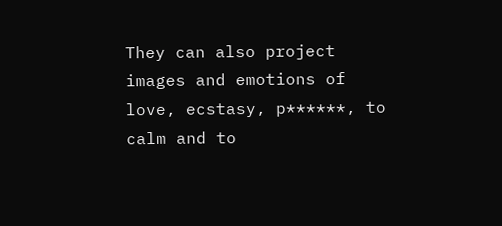They can also project images and emotions of love, ecstasy, p******, to calm and to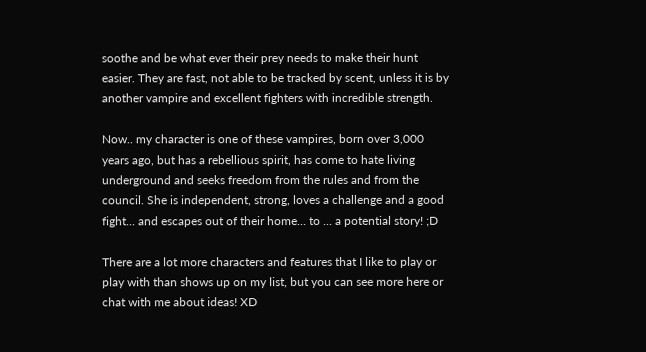soothe and be what ever their prey needs to make their hunt easier. They are fast, not able to be tracked by scent, unless it is by another vampire and excellent fighters with incredible strength.

Now.. my character is one of these vampires, born over 3,000 years ago, but has a rebellious spirit, has come to hate living underground and seeks freedom from the rules and from the council. She is independent, strong, loves a challenge and a good fight... and escapes out of their home... to ... a potential story! ;D

There are a lot more characters and features that I like to play or play with than shows up on my list, but you can see more here or chat with me about ideas! XD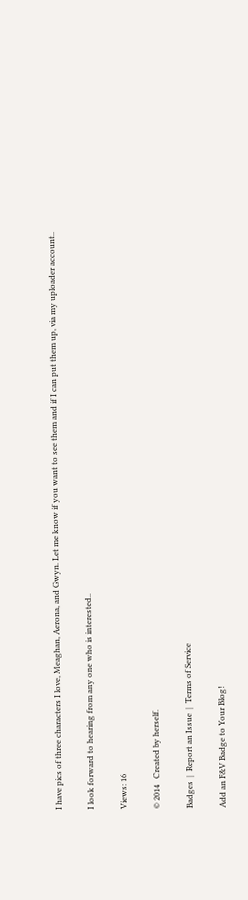I have pics of three characters I love, Meaghan, Aerona, and Gwyn. Let me know if you want to see them and if I can put them up, via my uploader account..

I look forward to hearing from any one who is interested..

Views: 16

© 2014   Created by herself.

Badges  |  Report an Issue  |  Terms of Service

Add an F&V Badge to Your Blog!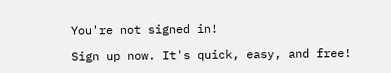You're not signed in!

Sign up now. It's quick, easy, and free!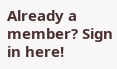Already a member? Sign in here!